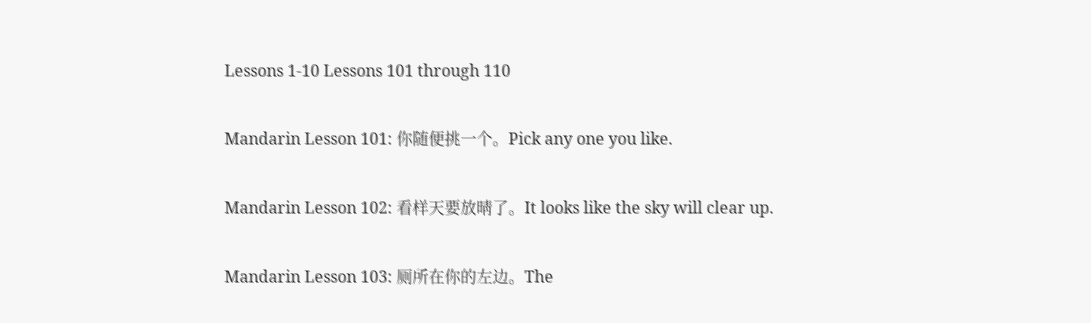Lessons 1-10 Lessons 101 through 110

Mandarin Lesson 101: 你随便挑一个。Pick any one you like.

Mandarin Lesson 102: 看样天要放晴了。It looks like the sky will clear up.

Mandarin Lesson 103: 厕所在你的左边。The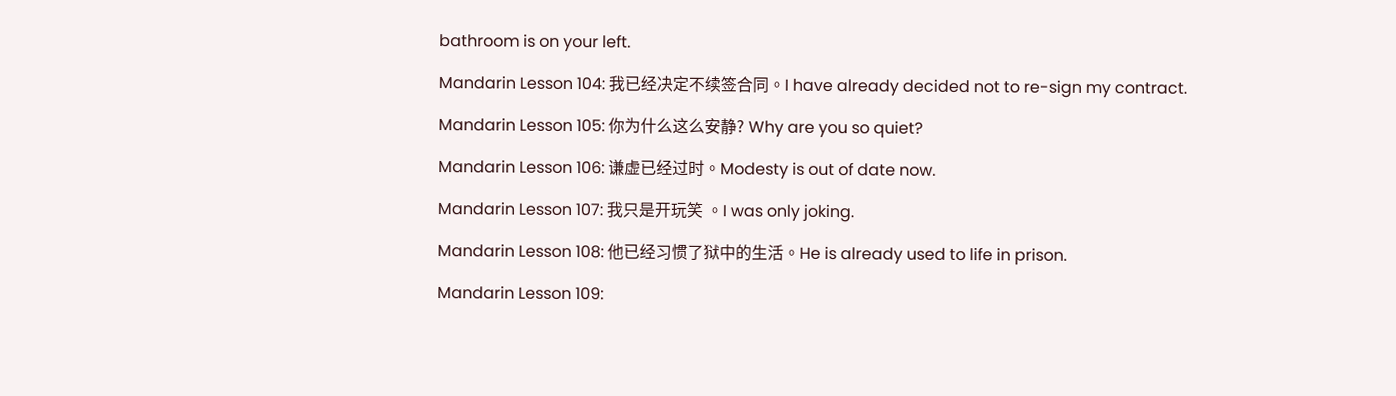bathroom is on your left.

Mandarin Lesson 104: 我已经决定不续签合同。I have already decided not to re-sign my contract.

Mandarin Lesson 105: 你为什么这么安静? Why are you so quiet?

Mandarin Lesson 106: 谦虚已经过时。Modesty is out of date now.

Mandarin Lesson 107: 我只是开玩笑 。I was only joking.

Mandarin Lesson 108: 他已经习惯了狱中的生活。He is already used to life in prison.

Mandarin Lesson 109: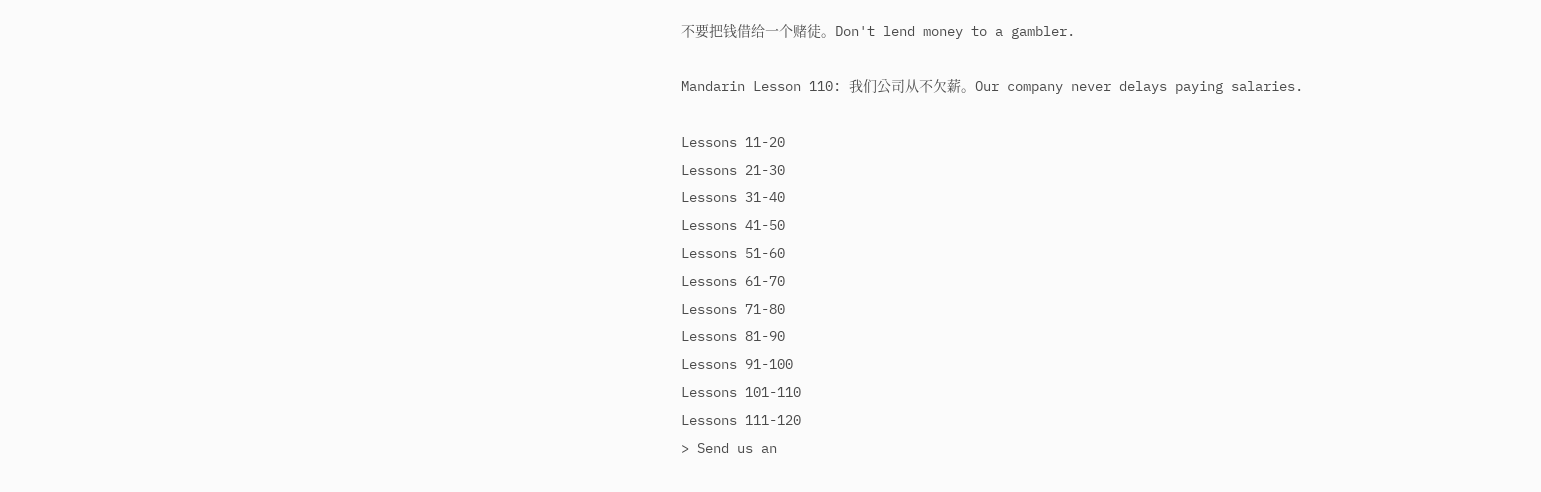不要把钱借给一个赌徒。Don't lend money to a gambler.

Mandarin Lesson 110: 我们公司从不欠薪。Our company never delays paying salaries.

Lessons 11-20
Lessons 21-30
Lessons 31-40
Lessons 41-50
Lessons 51-60
Lessons 61-70
Lessons 71-80
Lessons 81-90
Lessons 91-100
Lessons 101-110
Lessons 111-120
> Send us an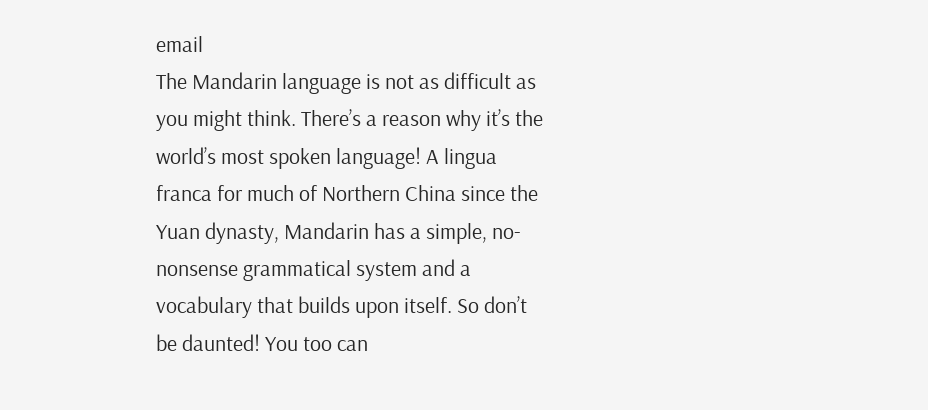email
The Mandarin language is not as difficult as you might think. There’s a reason why it’s the world’s most spoken language! A lingua franca for much of Northern China since the Yuan dynasty, Mandarin has a simple, no-nonsense grammatical system and a vocabulary that builds upon itself. So don’t be daunted! You too can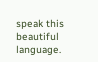speak this beautiful language.